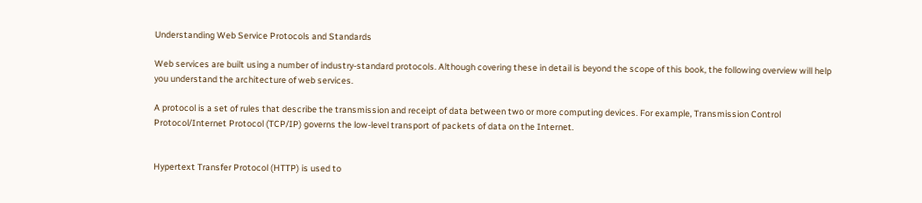Understanding Web Service Protocols and Standards

Web services are built using a number of industry-standard protocols. Although covering these in detail is beyond the scope of this book, the following overview will help you understand the architecture of web services.

A protocol is a set of rules that describe the transmission and receipt of data between two or more computing devices. For example, Transmission Control Protocol/Internet Protocol (TCP/IP) governs the low-level transport of packets of data on the Internet.


Hypertext Transfer Protocol (HTTP) is used to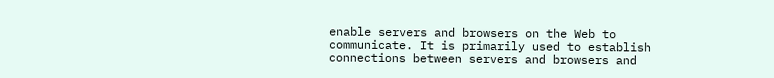enable servers and browsers on the Web to communicate. It is primarily used to establish connections between servers and browsers and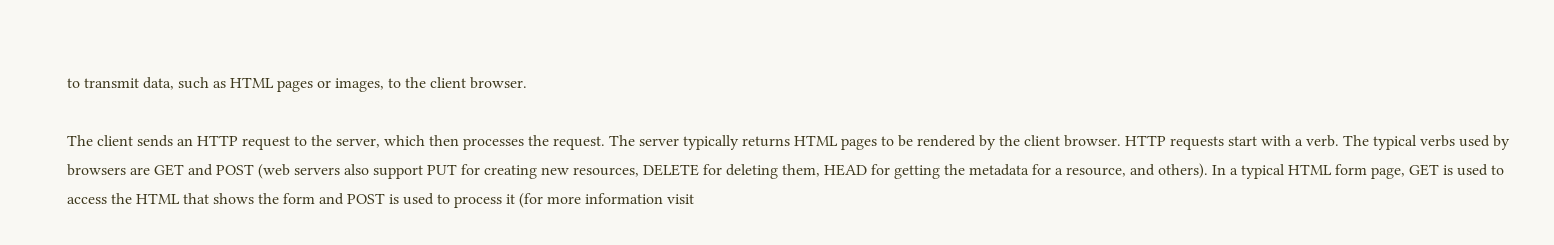to transmit data, such as HTML pages or images, to the client browser.

The client sends an HTTP request to the server, which then processes the request. The server typically returns HTML pages to be rendered by the client browser. HTTP requests start with a verb. The typical verbs used by browsers are GET and POST (web servers also support PUT for creating new resources, DELETE for deleting them, HEAD for getting the metadata for a resource, and others). In a typical HTML form page, GET is used to access the HTML that shows the form and POST is used to process it (for more information visit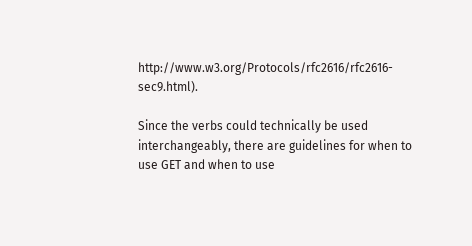http://www.w3.org/Protocols/rfc2616/rfc2616-sec9.html).

Since the verbs could technically be used interchangeably, there are guidelines for when to use GET and when to use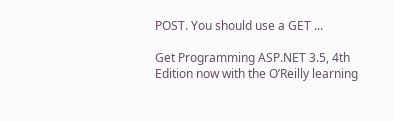POST. You should use a GET ...

Get Programming ASP.NET 3.5, 4th Edition now with the O’Reilly learning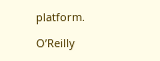platform.

O’Reilly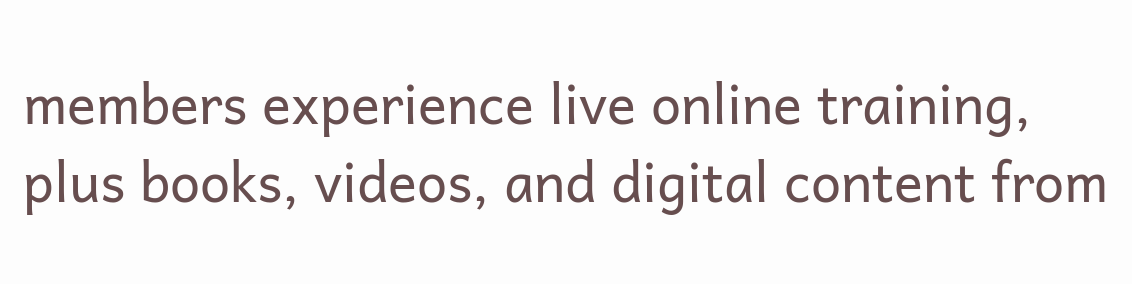members experience live online training, plus books, videos, and digital content from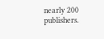nearly 200 publishers.